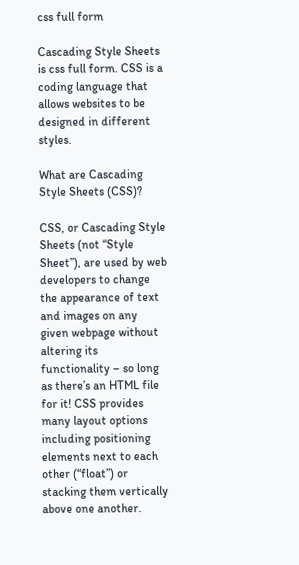css full form

Cascading Style Sheets is css full form. CSS is a coding language that allows websites to be designed in different styles.

What are Cascading Style Sheets (CSS)?

CSS, or Cascading Style Sheets (not “Style Sheet”), are used by web developers to change the appearance of text and images on any given webpage without altering its functionality – so long as there’s an HTML file for it! CSS provides many layout options including positioning elements next to each other (“float”) or stacking them vertically above one another.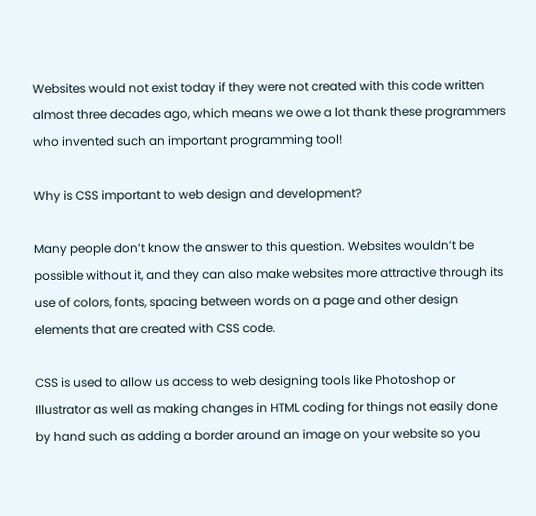Websites would not exist today if they were not created with this code written almost three decades ago, which means we owe a lot thank these programmers who invented such an important programming tool!

Why is CSS important to web design and development?

Many people don’t know the answer to this question. Websites wouldn’t be possible without it, and they can also make websites more attractive through its use of colors, fonts, spacing between words on a page and other design elements that are created with CSS code.

CSS is used to allow us access to web designing tools like Photoshop or Illustrator as well as making changes in HTML coding for things not easily done by hand such as adding a border around an image on your website so you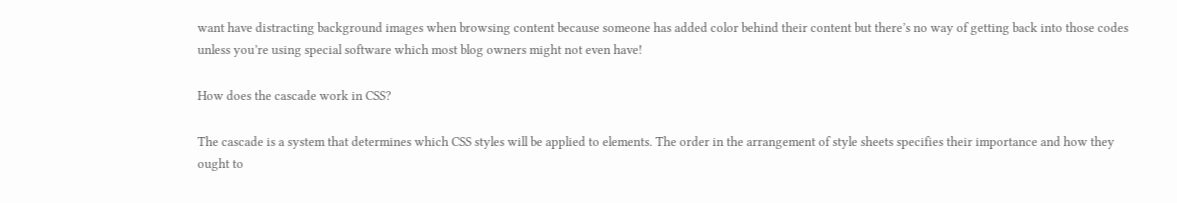want have distracting background images when browsing content because someone has added color behind their content but there’s no way of getting back into those codes unless you’re using special software which most blog owners might not even have!

How does the cascade work in CSS?

The cascade is a system that determines which CSS styles will be applied to elements. The order in the arrangement of style sheets specifies their importance and how they ought to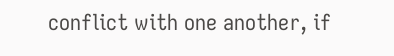conflict with one another, if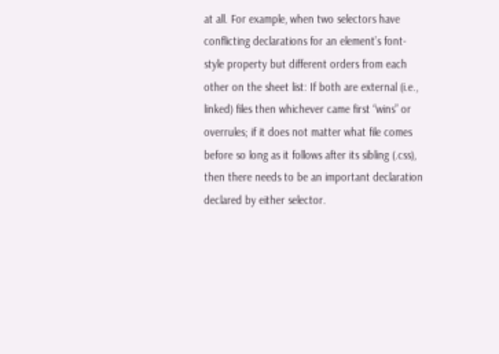at all. For example, when two selectors have conflicting declarations for an element’s font-style property but different orders from each other on the sheet list: If both are external (i.e., linked) files then whichever came first “wins” or overrules; if it does not matter what file comes before so long as it follows after its sibling (.css), then there needs to be an important declaration declared by either selector.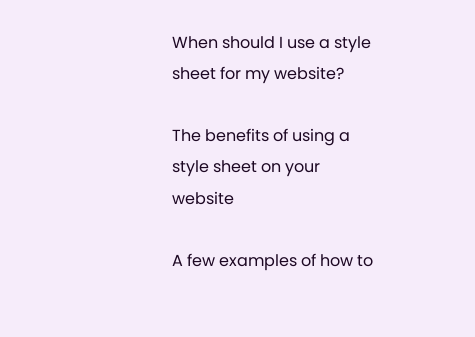When should I use a style sheet for my website?

The benefits of using a style sheet on your website

A few examples of how to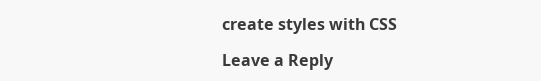create styles with CSS

Leave a Reply